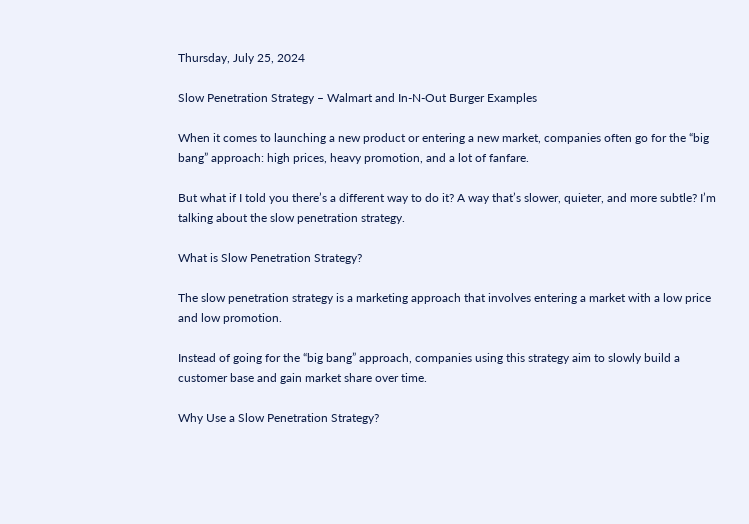Thursday, July 25, 2024

Slow Penetration Strategy – Walmart and In-N-Out Burger Examples

When it comes to launching a new product or entering a new market, companies often go for the “big bang” approach: high prices, heavy promotion, and a lot of fanfare.

But what if I told you there’s a different way to do it? A way that’s slower, quieter, and more subtle? I’m talking about the slow penetration strategy.

What is Slow Penetration Strategy?

The slow penetration strategy is a marketing approach that involves entering a market with a low price and low promotion.

Instead of going for the “big bang” approach, companies using this strategy aim to slowly build a customer base and gain market share over time.

Why Use a Slow Penetration Strategy?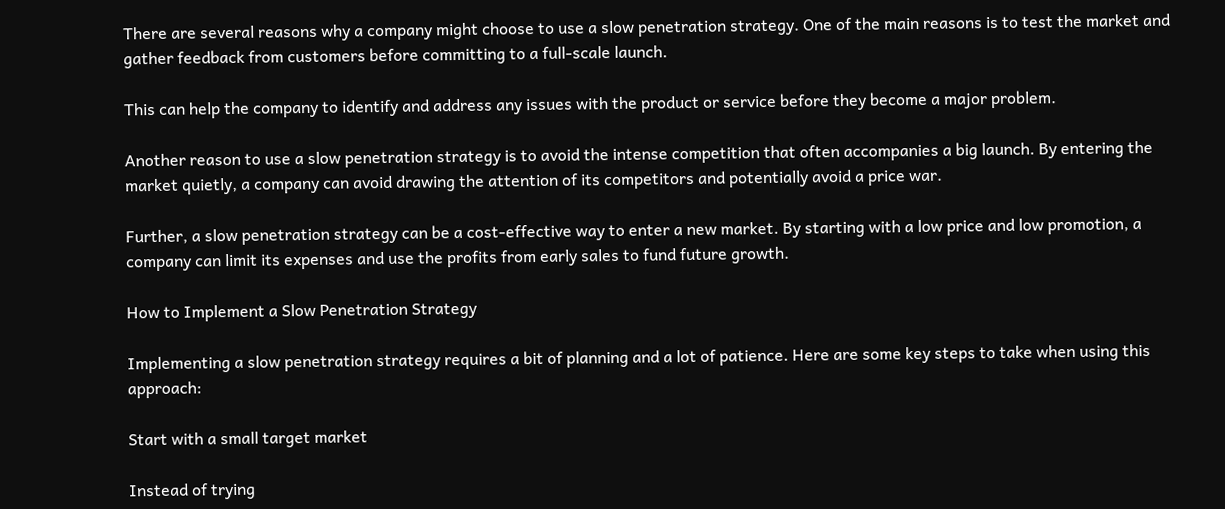There are several reasons why a company might choose to use a slow penetration strategy. One of the main reasons is to test the market and gather feedback from customers before committing to a full-scale launch.

This can help the company to identify and address any issues with the product or service before they become a major problem.

Another reason to use a slow penetration strategy is to avoid the intense competition that often accompanies a big launch. By entering the market quietly, a company can avoid drawing the attention of its competitors and potentially avoid a price war.

Further, a slow penetration strategy can be a cost-effective way to enter a new market. By starting with a low price and low promotion, a company can limit its expenses and use the profits from early sales to fund future growth.

How to Implement a Slow Penetration Strategy

Implementing a slow penetration strategy requires a bit of planning and a lot of patience. Here are some key steps to take when using this approach:

Start with a small target market

Instead of trying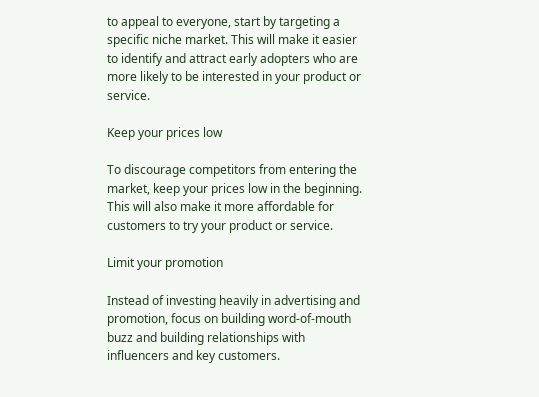to appeal to everyone, start by targeting a specific niche market. This will make it easier to identify and attract early adopters who are more likely to be interested in your product or service.

Keep your prices low

To discourage competitors from entering the market, keep your prices low in the beginning. This will also make it more affordable for customers to try your product or service.

Limit your promotion

Instead of investing heavily in advertising and promotion, focus on building word-of-mouth buzz and building relationships with influencers and key customers.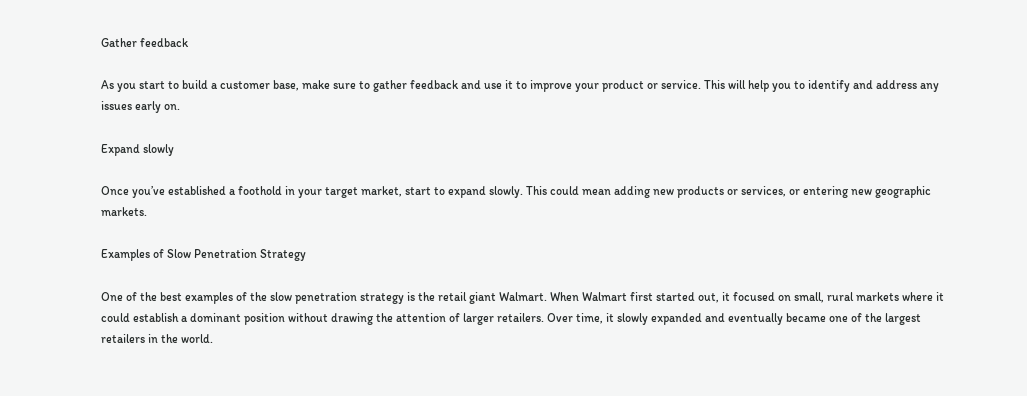Gather feedback

As you start to build a customer base, make sure to gather feedback and use it to improve your product or service. This will help you to identify and address any issues early on.

Expand slowly

Once you’ve established a foothold in your target market, start to expand slowly. This could mean adding new products or services, or entering new geographic markets.

Examples of Slow Penetration Strategy

One of the best examples of the slow penetration strategy is the retail giant Walmart. When Walmart first started out, it focused on small, rural markets where it could establish a dominant position without drawing the attention of larger retailers. Over time, it slowly expanded and eventually became one of the largest retailers in the world.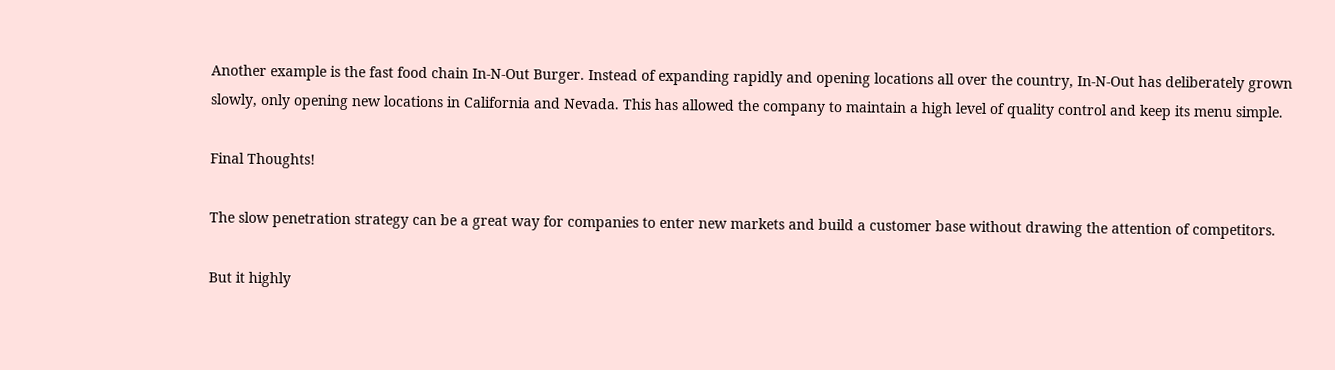Another example is the fast food chain In-N-Out Burger. Instead of expanding rapidly and opening locations all over the country, In-N-Out has deliberately grown slowly, only opening new locations in California and Nevada. This has allowed the company to maintain a high level of quality control and keep its menu simple.

Final Thoughts!

The slow penetration strategy can be a great way for companies to enter new markets and build a customer base without drawing the attention of competitors.

But it highly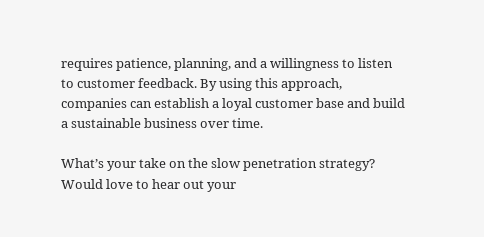requires patience, planning, and a willingness to listen to customer feedback. By using this approach, companies can establish a loyal customer base and build a sustainable business over time.

What’s your take on the slow penetration strategy? Would love to hear out your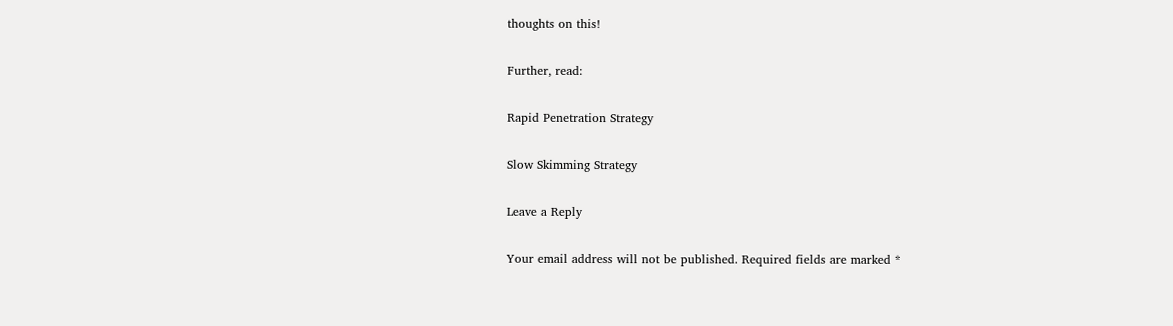thoughts on this!

Further, read:

Rapid Penetration Strategy

Slow Skimming Strategy

Leave a Reply

Your email address will not be published. Required fields are marked *